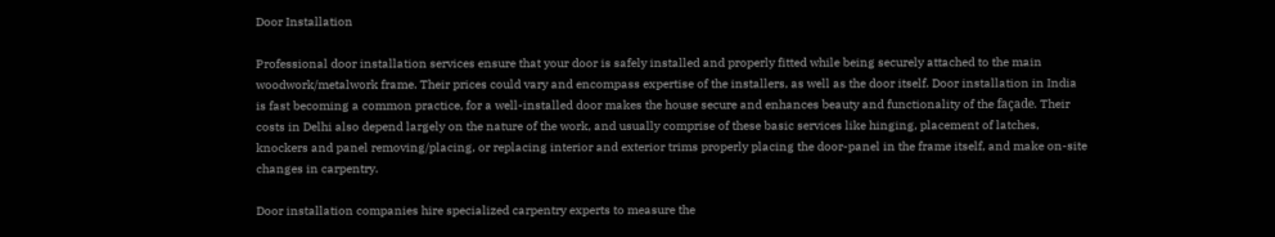Door Installation

Professional door installation services ensure that your door is safely installed and properly fitted while being securely attached to the main woodwork/metalwork frame. Their prices could vary and encompass expertise of the installers, as well as the door itself. Door installation in India is fast becoming a common practice, for a well-installed door makes the house secure and enhances beauty and functionality of the façade. Their costs in Delhi also depend largely on the nature of the work, and usually comprise of these basic services like hinging, placement of latches, knockers and panel removing/placing, or replacing interior and exterior trims properly placing the door-panel in the frame itself, and make on-site changes in carpentry.

Door installation companies hire specialized carpentry experts to measure the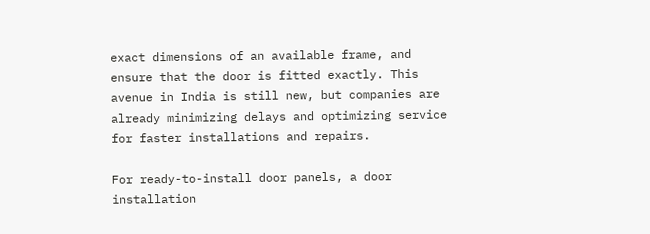exact dimensions of an available frame, and ensure that the door is fitted exactly. This avenue in India is still new, but companies are already minimizing delays and optimizing service for faster installations and repairs.

For ready-to-install door panels, a door installation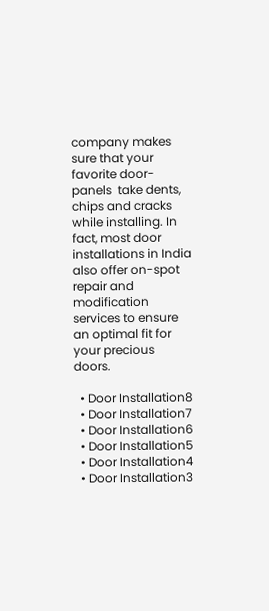company makes sure that your favorite door-panels  take dents, chips and cracks while installing. In fact, most door installations in India also offer on-spot repair and modification services to ensure an optimal fit for your precious doors.

  • Door Installation8
  • Door Installation7
  • Door Installation6
  • Door Installation5
  • Door Installation4
  • Door Installation3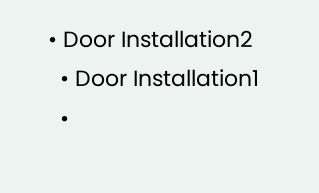• Door Installation2
  • Door Installation1
  •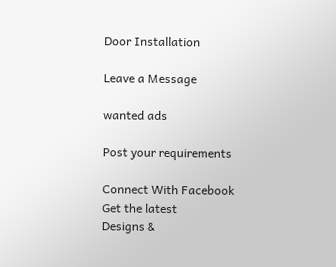Door Installation

Leave a Message

wanted ads

Post your requirements

Connect With Facebook
Get the latest
Designs &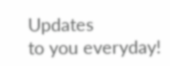Updates
to you everyday!